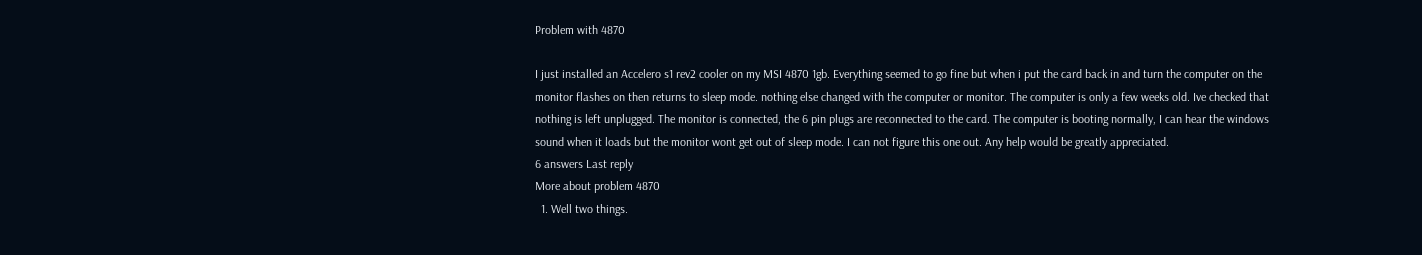Problem with 4870

I just installed an Accelero s1 rev2 cooler on my MSI 4870 1gb. Everything seemed to go fine but when i put the card back in and turn the computer on the monitor flashes on then returns to sleep mode. nothing else changed with the computer or monitor. The computer is only a few weeks old. Ive checked that nothing is left unplugged. The monitor is connected, the 6 pin plugs are reconnected to the card. The computer is booting normally, I can hear the windows sound when it loads but the monitor wont get out of sleep mode. I can not figure this one out. Any help would be greatly appreciated.
6 answers Last reply
More about problem 4870
  1. Well two things.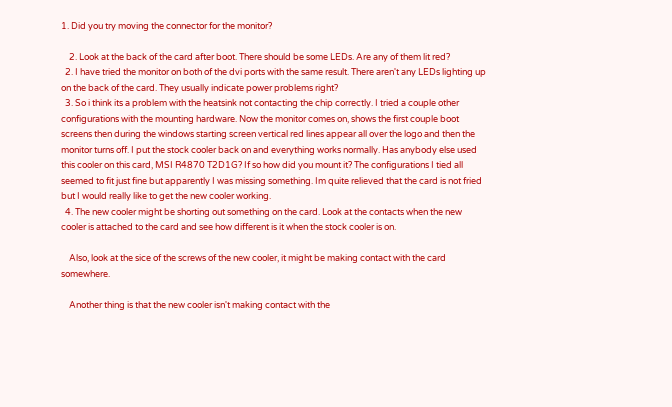1. Did you try moving the connector for the monitor?

    2. Look at the back of the card after boot. There should be some LEDs. Are any of them lit red?
  2. I have tried the monitor on both of the dvi ports with the same result. There aren't any LEDs lighting up on the back of the card. They usually indicate power problems right?
  3. So i think its a problem with the heatsink not contacting the chip correctly. I tried a couple other configurations with the mounting hardware. Now the monitor comes on, shows the first couple boot screens then during the windows starting screen vertical red lines appear all over the logo and then the monitor turns off. I put the stock cooler back on and everything works normally. Has anybody else used this cooler on this card, MSI R4870 T2D1G? If so how did you mount it? The configurations I tied all seemed to fit just fine but apparently I was missing something. Im quite relieved that the card is not fried but I would really like to get the new cooler working.
  4. The new cooler might be shorting out something on the card. Look at the contacts when the new cooler is attached to the card and see how different is it when the stock cooler is on.

    Also, look at the sice of the screws of the new cooler, it might be making contact with the card somewhere.

    Another thing is that the new cooler isn't making contact with the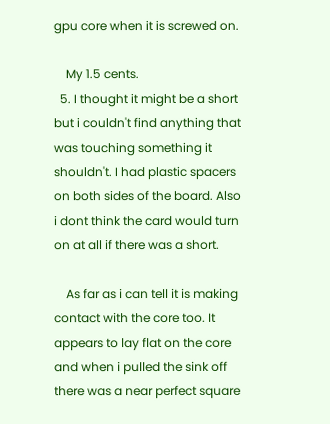gpu core when it is screwed on.

    My 1.5 cents.
  5. I thought it might be a short but i couldn't find anything that was touching something it shouldn't. I had plastic spacers on both sides of the board. Also i dont think the card would turn on at all if there was a short.

    As far as i can tell it is making contact with the core too. It appears to lay flat on the core and when i pulled the sink off there was a near perfect square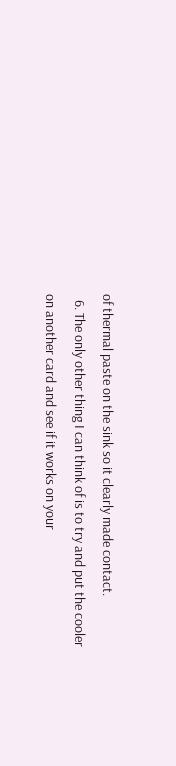of thermal paste on the sink so it clearly made contact.
  6. The only other thing I can think of is to try and put the cooler on another card and see if it works on your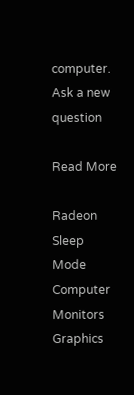computer.
Ask a new question

Read More

Radeon Sleep Mode Computer Monitors Graphics